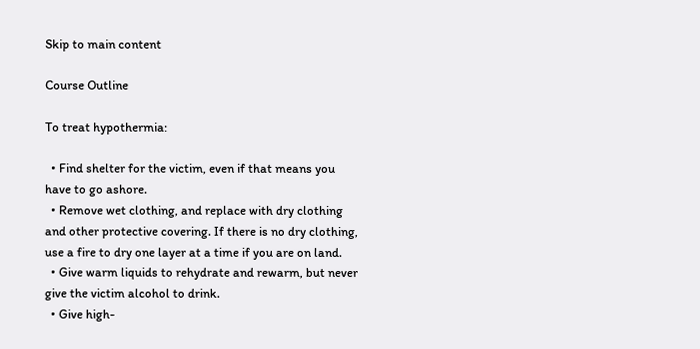Skip to main content

Course Outline

To treat hypothermia:

  • Find shelter for the victim, even if that means you have to go ashore.
  • Remove wet clothing, and replace with dry clothing and other protective covering. If there is no dry clothing, use a fire to dry one layer at a time if you are on land.
  • Give warm liquids to rehydrate and rewarm, but never give the victim alcohol to drink.
  • Give high-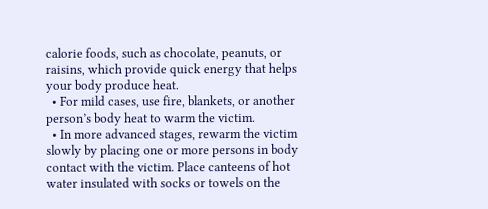calorie foods, such as chocolate, peanuts, or raisins, which provide quick energy that helps your body produce heat.
  • For mild cases, use fire, blankets, or another person’s body heat to warm the victim.
  • In more advanced stages, rewarm the victim slowly by placing one or more persons in body contact with the victim. Place canteens of hot water insulated with socks or towels on the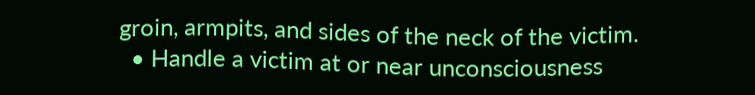groin, armpits, and sides of the neck of the victim.
  • Handle a victim at or near unconsciousness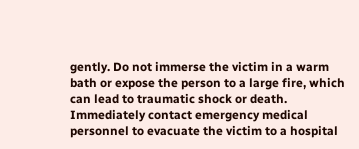gently. Do not immerse the victim in a warm bath or expose the person to a large fire, which can lead to traumatic shock or death. Immediately contact emergency medical personnel to evacuate the victim to a hospital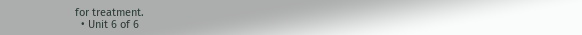for treatment.
  • Unit 6 of 6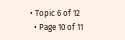• Topic 6 of 12
  • Page 10 of 11